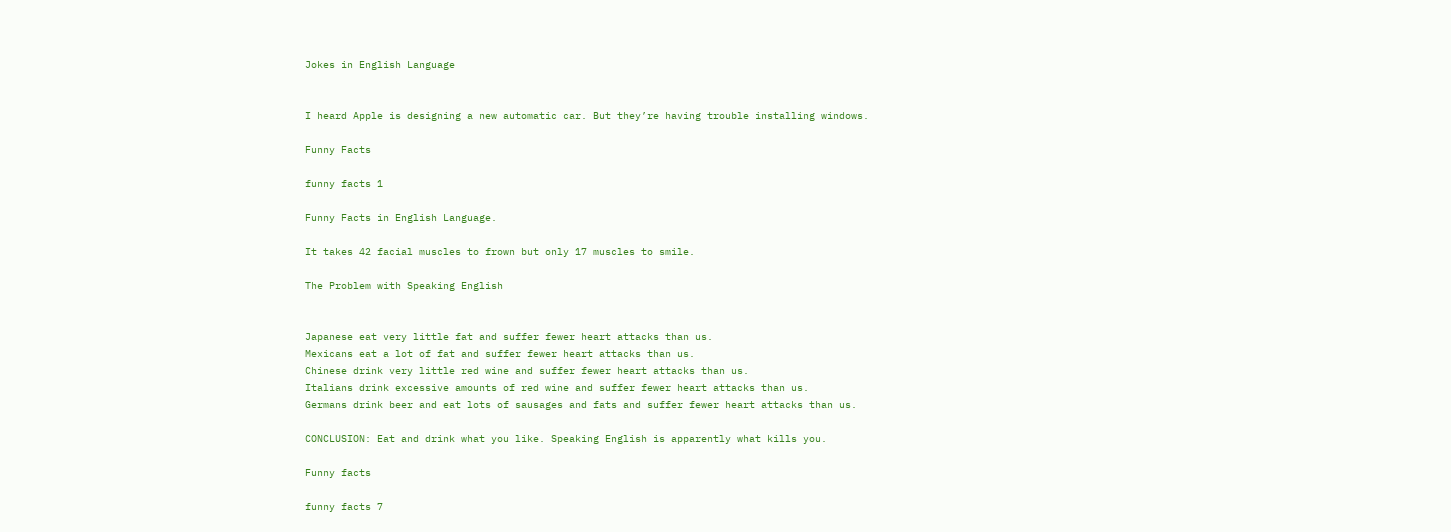Jokes in English Language


I heard Apple is designing a new automatic car. But they’re having trouble installing windows.

Funny Facts

funny facts 1

Funny Facts in English Language.

It takes 42 facial muscles to frown but only 17 muscles to smile.

The Problem with Speaking English


Japanese eat very little fat and suffer fewer heart attacks than us.
Mexicans eat a lot of fat and suffer fewer heart attacks than us.
Chinese drink very little red wine and suffer fewer heart attacks than us.
Italians drink excessive amounts of red wine and suffer fewer heart attacks than us.
Germans drink beer and eat lots of sausages and fats and suffer fewer heart attacks than us.

CONCLUSION: Eat and drink what you like. Speaking English is apparently what kills you.

Funny facts

funny facts 7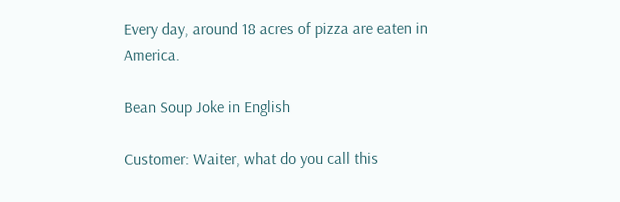Every day, around 18 acres of pizza are eaten in America.

Bean Soup Joke in English

Customer: Waiter, what do you call this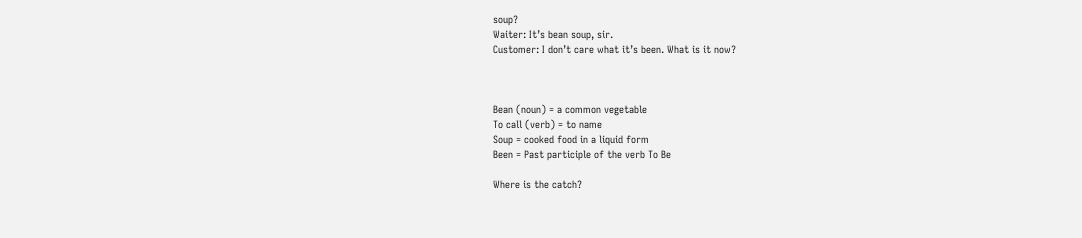soup?
Waiter: It’s bean soup, sir.
Customer: I don’t care what it’s been. What is it now?



Bean (noun) = a common vegetable
To call (verb) = to name
Soup = cooked food in a liquid form
Been = Past participle of the verb To Be

Where is the catch?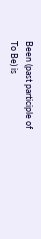Been (past participle of To Be) is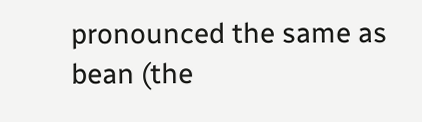pronounced the same as bean (the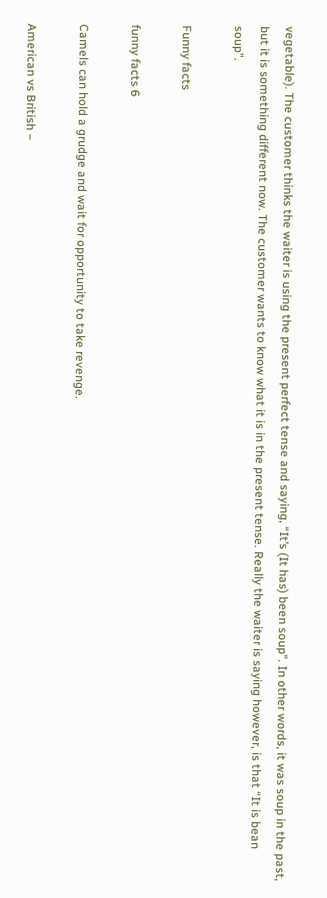vegetable). The customer thinks the waiter is using the present perfect tense and saying, “It’s (It has) been soup”. In other words, it was soup in the past, but it is something different now. The customer wants to know what it is in the present tense. Really the waiter is saying however, is that “It is bean soup”.

Funny facts

funny facts 6

Camels can hold a grudge and wait for opportunity to take revenge.

American vs British –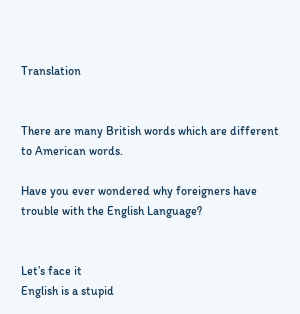Translation


There are many British words which are different to American words.

Have you ever wondered why foreigners have trouble with the English Language?


Let’s face it
English is a stupid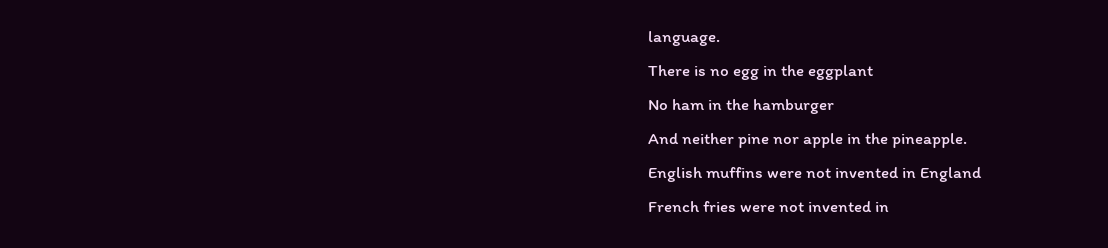language.
There is no egg in the eggplant
No ham in the hamburger
And neither pine nor apple in the pineapple.
English muffins were not invented in England
French fries were not invented in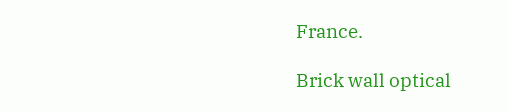France.

Brick wall optical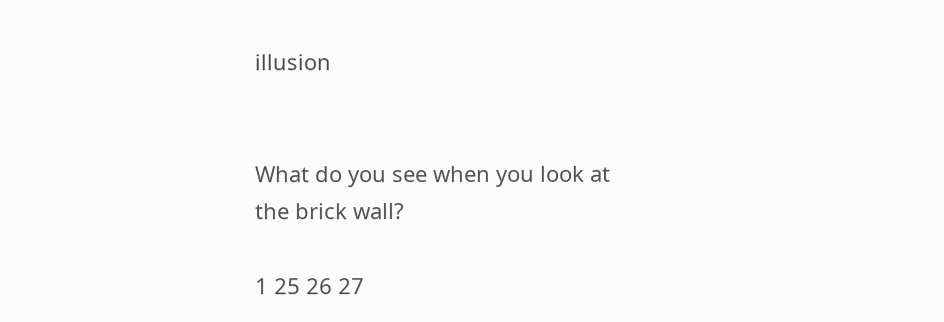illusion


What do you see when you look at the brick wall?

1 25 26 27